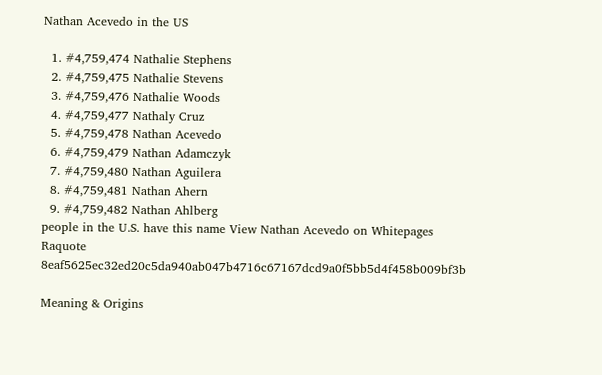Nathan Acevedo in the US

  1. #4,759,474 Nathalie Stephens
  2. #4,759,475 Nathalie Stevens
  3. #4,759,476 Nathalie Woods
  4. #4,759,477 Nathaly Cruz
  5. #4,759,478 Nathan Acevedo
  6. #4,759,479 Nathan Adamczyk
  7. #4,759,480 Nathan Aguilera
  8. #4,759,481 Nathan Ahern
  9. #4,759,482 Nathan Ahlberg
people in the U.S. have this name View Nathan Acevedo on Whitepages Raquote 8eaf5625ec32ed20c5da940ab047b4716c67167dcd9a0f5bb5d4f458b009bf3b

Meaning & Origins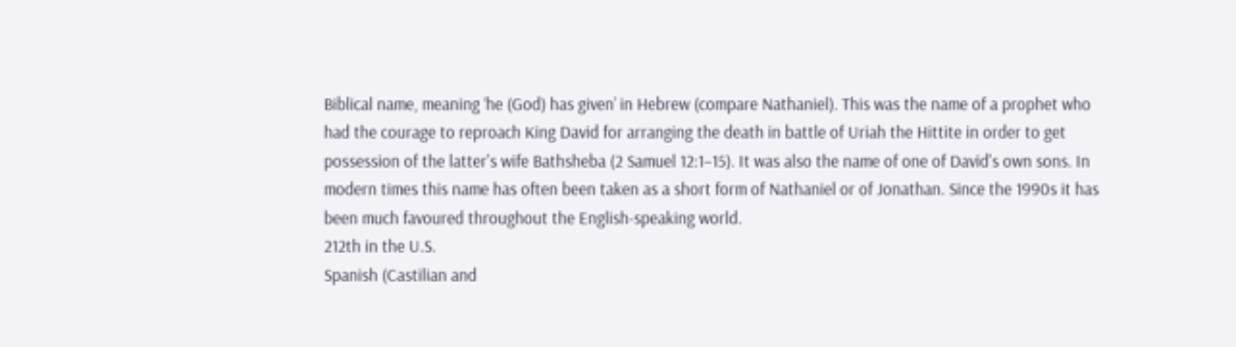Biblical name, meaning ‘he (God) has given’ in Hebrew (compare Nathaniel). This was the name of a prophet who had the courage to reproach King David for arranging the death in battle of Uriah the Hittite in order to get possession of the latter's wife Bathsheba (2 Samuel 12:1–15). It was also the name of one of David's own sons. In modern times this name has often been taken as a short form of Nathaniel or of Jonathan. Since the 1990s it has been much favoured throughout the English-speaking world.
212th in the U.S.
Spanish (Castilian and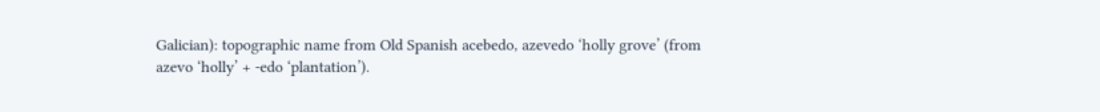Galician): topographic name from Old Spanish acebedo, azevedo ‘holly grove’ (from azevo ‘holly’ + -edo ‘plantation’).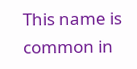This name is common in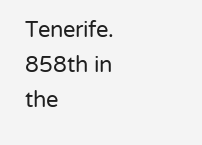Tenerife.
858th in the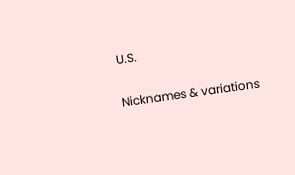U.S.

Nicknames & variations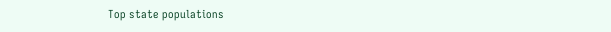Top state populations